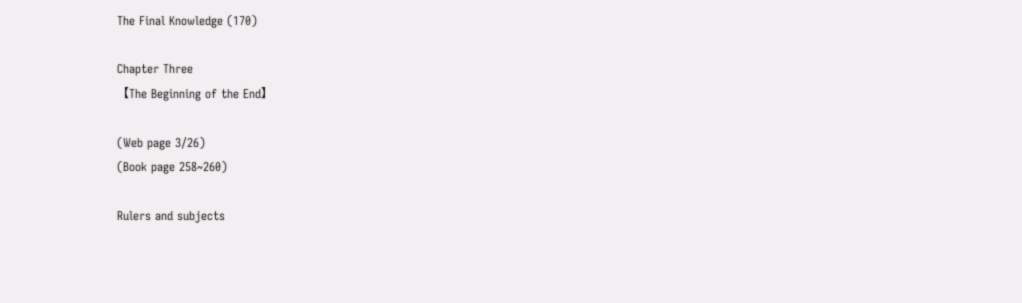The Final Knowledge (170)

Chapter Three
【The Beginning of the End】

(Web page 3/26)
(Book page 258~260)

Rulers and subjects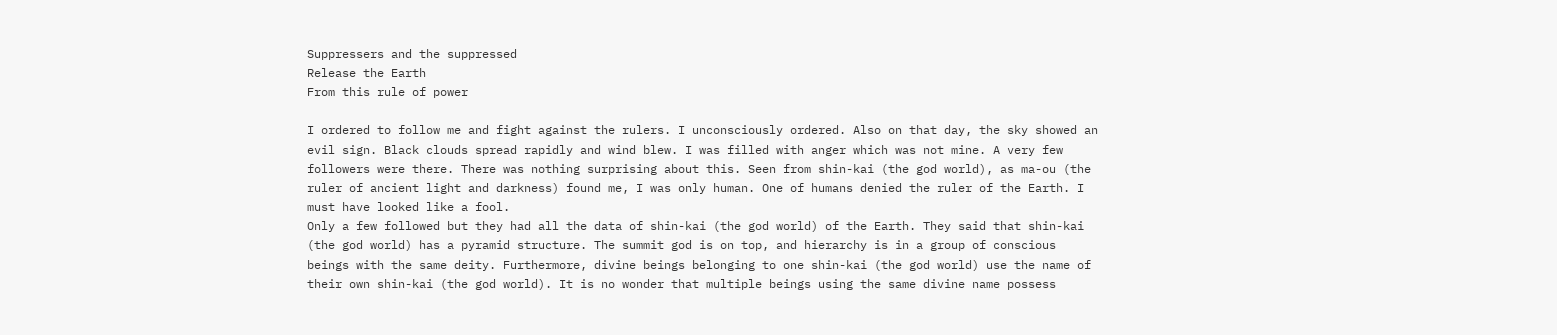Suppressers and the suppressed
Release the Earth
From this rule of power

I ordered to follow me and fight against the rulers. I unconsciously ordered. Also on that day, the sky showed an evil sign. Black clouds spread rapidly and wind blew. I was filled with anger which was not mine. A very few followers were there. There was nothing surprising about this. Seen from shin-kai (the god world), as ma-ou (the ruler of ancient light and darkness) found me, I was only human. One of humans denied the ruler of the Earth. I must have looked like a fool.
Only a few followed but they had all the data of shin-kai (the god world) of the Earth. They said that shin-kai (the god world) has a pyramid structure. The summit god is on top, and hierarchy is in a group of conscious beings with the same deity. Furthermore, divine beings belonging to one shin-kai (the god world) use the name of their own shin-kai (the god world). It is no wonder that multiple beings using the same divine name possess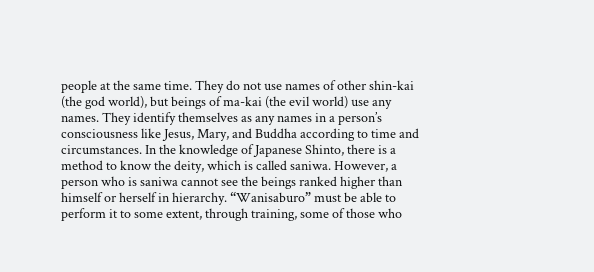people at the same time. They do not use names of other shin-kai (the god world), but beings of ma-kai (the evil world) use any names. They identify themselves as any names in a person’s consciousness like Jesus, Mary, and Buddha according to time and circumstances. In the knowledge of Japanese Shinto, there is a method to know the deity, which is called saniwa. However, a person who is saniwa cannot see the beings ranked higher than himself or herself in hierarchy. “Wanisaburo” must be able to perform it to some extent, through training, some of those who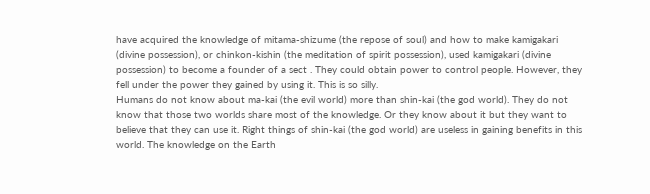have acquired the knowledge of mitama-shizume (the repose of soul) and how to make kamigakari (divine possession), or chinkon-kishin (the meditation of spirit possession), used kamigakari (divine possession) to become a founder of a sect . They could obtain power to control people. However, they fell under the power they gained by using it. This is so silly.
Humans do not know about ma-kai (the evil world) more than shin-kai (the god world). They do not know that those two worlds share most of the knowledge. Or they know about it but they want to believe that they can use it. Right things of shin-kai (the god world) are useless in gaining benefits in this world. The knowledge on the Earth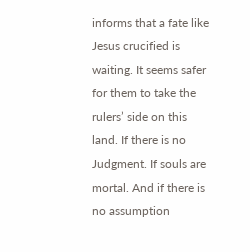informs that a fate like Jesus crucified is waiting. It seems safer for them to take the rulers’ side on this land. If there is no Judgment. If souls are mortal. And if there is no assumption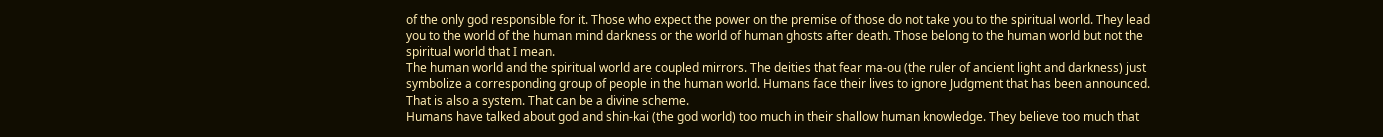of the only god responsible for it. Those who expect the power on the premise of those do not take you to the spiritual world. They lead you to the world of the human mind darkness or the world of human ghosts after death. Those belong to the human world but not the spiritual world that I mean.
The human world and the spiritual world are coupled mirrors. The deities that fear ma-ou (the ruler of ancient light and darkness) just symbolize a corresponding group of people in the human world. Humans face their lives to ignore Judgment that has been announced. That is also a system. That can be a divine scheme.
Humans have talked about god and shin-kai (the god world) too much in their shallow human knowledge. They believe too much that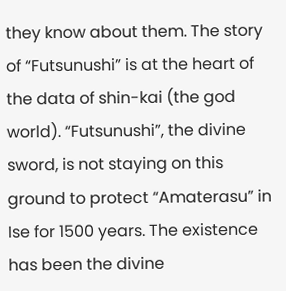they know about them. The story of “Futsunushi” is at the heart of the data of shin-kai (the god world). “Futsunushi”, the divine sword, is not staying on this ground to protect “Amaterasu” in Ise for 1500 years. The existence has been the divine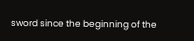sword since the beginning of the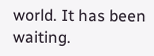world. It has been waiting.